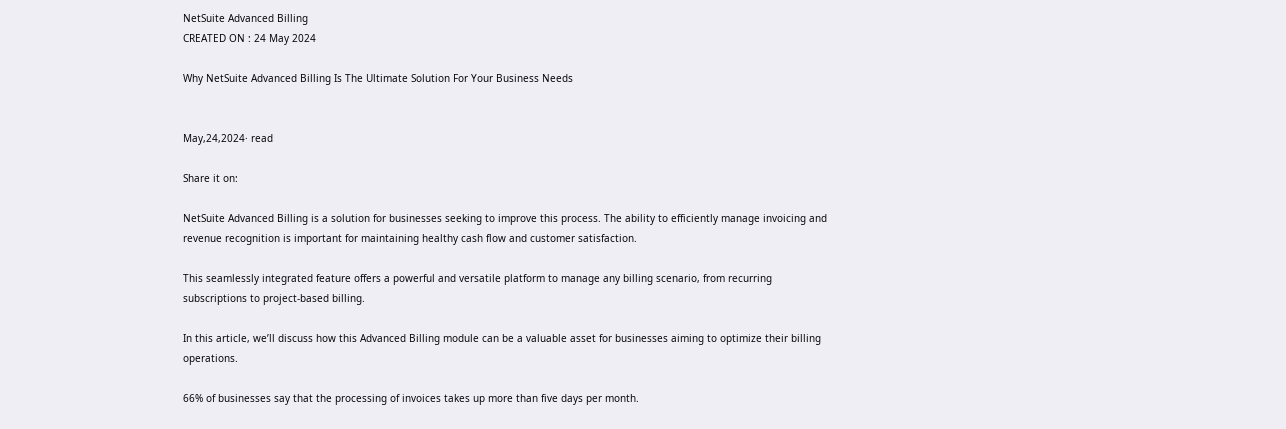NetSuite Advanced Billing
CREATED ON : 24 May 2024

Why NetSuite Advanced Billing Is The Ultimate Solution For Your Business Needs


May,24,2024· read

Share it on:

NetSuite Advanced Billing is a solution for businesses seeking to improve this process. The ability to efficiently manage invoicing and revenue recognition is important for maintaining healthy cash flow and customer satisfaction.

This seamlessly integrated feature offers a powerful and versatile platform to manage any billing scenario, from recurring subscriptions to project-based billing.

In this article, we’ll discuss how this Advanced Billing module can be a valuable asset for businesses aiming to optimize their billing operations.

66% of businesses say that the processing of invoices takes up more than five days per month.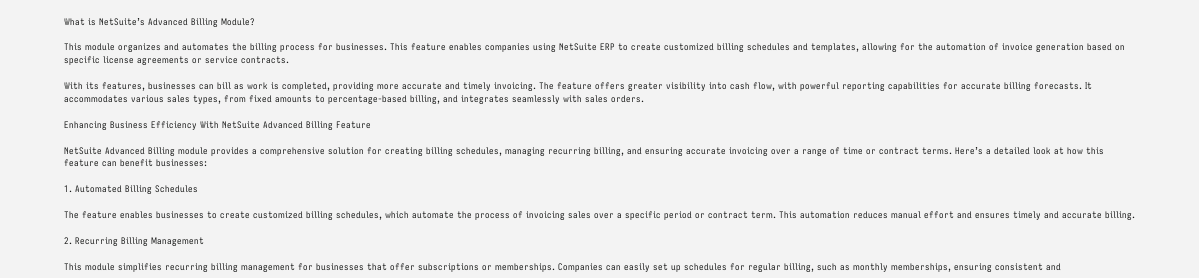What is NetSuite’s Advanced Billing Module?

This module organizes and automates the billing process for businesses. This feature enables companies using NetSuite ERP to create customized billing schedules and templates, allowing for the automation of invoice generation based on specific license agreements or service contracts.

With its features, businesses can bill as work is completed, providing more accurate and timely invoicing. The feature offers greater visibility into cash flow, with powerful reporting capabilities for accurate billing forecasts. It accommodates various sales types, from fixed amounts to percentage-based billing, and integrates seamlessly with sales orders.

Enhancing Business Efficiency With NetSuite Advanced Billing Feature

NetSuite Advanced Billing module provides a comprehensive solution for creating billing schedules, managing recurring billing, and ensuring accurate invoicing over a range of time or contract terms. Here’s a detailed look at how this feature can benefit businesses:

1. Automated Billing Schedules

The feature enables businesses to create customized billing schedules, which automate the process of invoicing sales over a specific period or contract term. This automation reduces manual effort and ensures timely and accurate billing.

2. Recurring Billing Management

This module simplifies recurring billing management for businesses that offer subscriptions or memberships. Companies can easily set up schedules for regular billing, such as monthly memberships, ensuring consistent and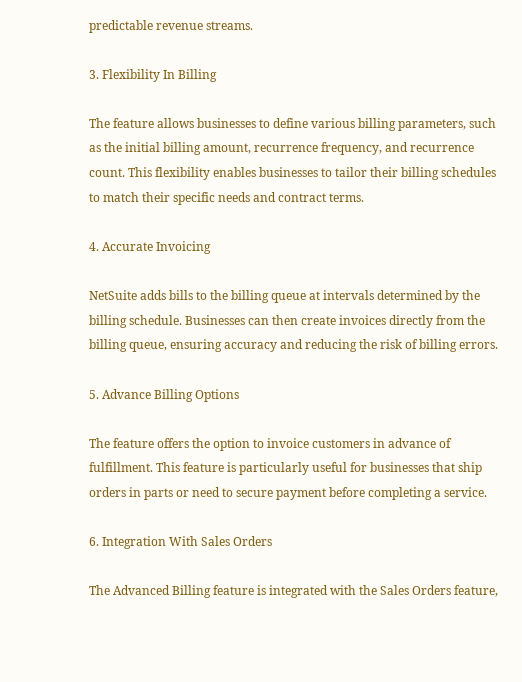predictable revenue streams.

3. Flexibility In Billing

The feature allows businesses to define various billing parameters, such as the initial billing amount, recurrence frequency, and recurrence count. This flexibility enables businesses to tailor their billing schedules to match their specific needs and contract terms.

4. Accurate Invoicing

NetSuite adds bills to the billing queue at intervals determined by the billing schedule. Businesses can then create invoices directly from the billing queue, ensuring accuracy and reducing the risk of billing errors.

5. Advance Billing Options

The feature offers the option to invoice customers in advance of fulfillment. This feature is particularly useful for businesses that ship orders in parts or need to secure payment before completing a service.

6. Integration With Sales Orders

The Advanced Billing feature is integrated with the Sales Orders feature,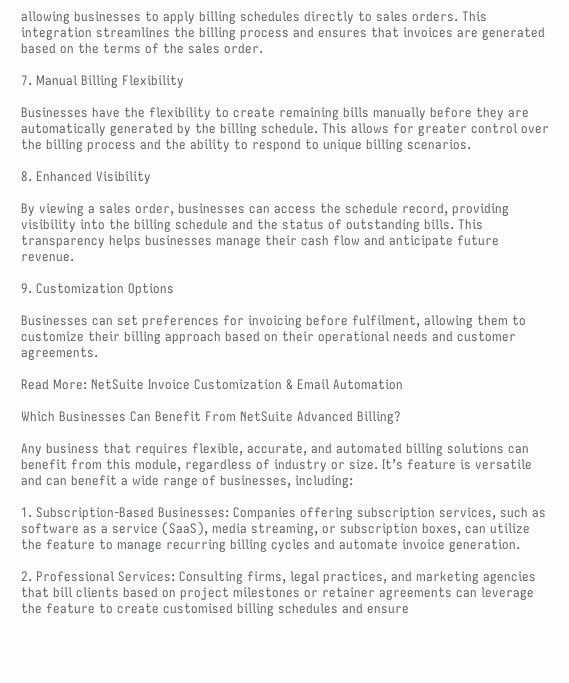allowing businesses to apply billing schedules directly to sales orders. This integration streamlines the billing process and ensures that invoices are generated based on the terms of the sales order.

7. Manual Billing Flexibility

Businesses have the flexibility to create remaining bills manually before they are automatically generated by the billing schedule. This allows for greater control over the billing process and the ability to respond to unique billing scenarios.

8. Enhanced Visibility

By viewing a sales order, businesses can access the schedule record, providing visibility into the billing schedule and the status of outstanding bills. This transparency helps businesses manage their cash flow and anticipate future revenue.

9. Customization Options

Businesses can set preferences for invoicing before fulfilment, allowing them to customize their billing approach based on their operational needs and customer agreements.

Read More: NetSuite Invoice Customization & Email Automation

Which Businesses Can Benefit From NetSuite Advanced Billing?

Any business that requires flexible, accurate, and automated billing solutions can benefit from this module, regardless of industry or size. It’s feature is versatile and can benefit a wide range of businesses, including:

1. Subscription-Based Businesses: Companies offering subscription services, such as software as a service (SaaS), media streaming, or subscription boxes, can utilize the feature to manage recurring billing cycles and automate invoice generation.

2. Professional Services: Consulting firms, legal practices, and marketing agencies that bill clients based on project milestones or retainer agreements can leverage the feature to create customised billing schedules and ensure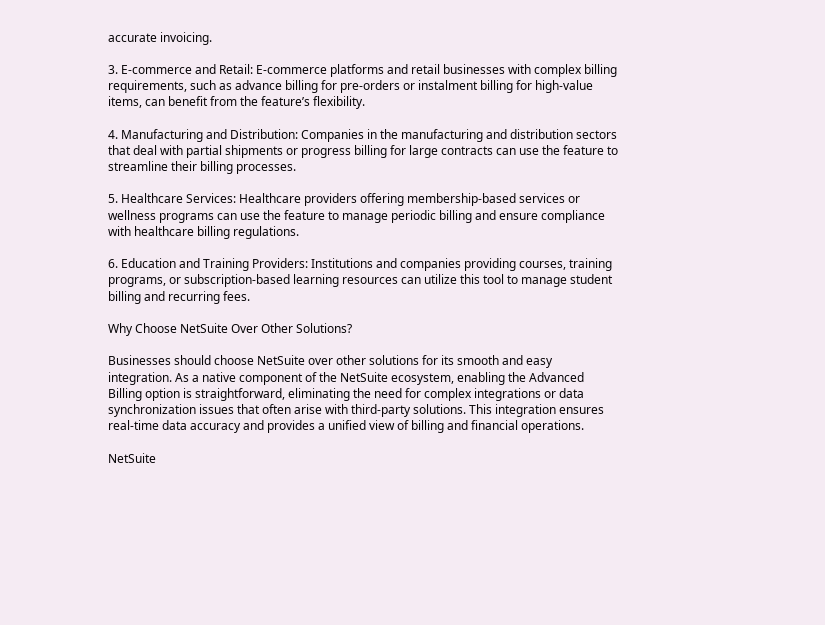accurate invoicing.

3. E-commerce and Retail: E-commerce platforms and retail businesses with complex billing requirements, such as advance billing for pre-orders or instalment billing for high-value items, can benefit from the feature’s flexibility.

4. Manufacturing and Distribution: Companies in the manufacturing and distribution sectors that deal with partial shipments or progress billing for large contracts can use the feature to streamline their billing processes.

5. Healthcare Services: Healthcare providers offering membership-based services or wellness programs can use the feature to manage periodic billing and ensure compliance with healthcare billing regulations.

6. Education and Training Providers: Institutions and companies providing courses, training programs, or subscription-based learning resources can utilize this tool to manage student billing and recurring fees.

Why Choose NetSuite Over Other Solutions?

Businesses should choose NetSuite over other solutions for its smooth and easy integration. As a native component of the NetSuite ecosystem, enabling the Advanced Billing option is straightforward, eliminating the need for complex integrations or data synchronization issues that often arise with third-party solutions. This integration ensures real-time data accuracy and provides a unified view of billing and financial operations.

NetSuite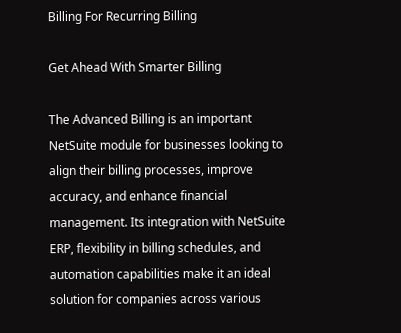Billing For Recurring Billing

Get Ahead With Smarter Billing

The Advanced Billing is an important NetSuite module for businesses looking to align their billing processes, improve accuracy, and enhance financial management. Its integration with NetSuite ERP, flexibility in billing schedules, and automation capabilities make it an ideal solution for companies across various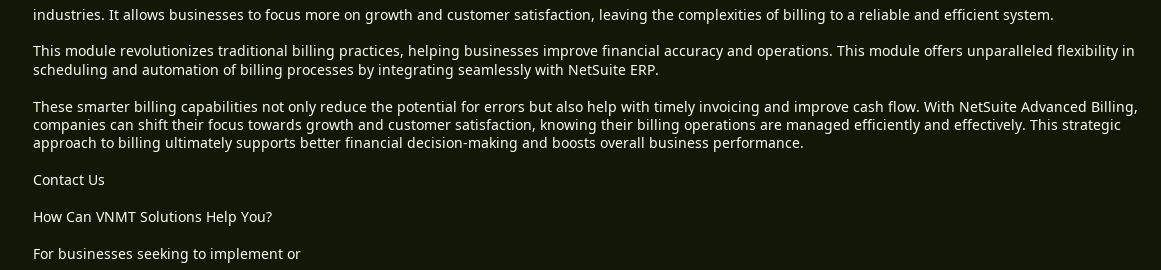industries. It allows businesses to focus more on growth and customer satisfaction, leaving the complexities of billing to a reliable and efficient system.

This module revolutionizes traditional billing practices, helping businesses improve financial accuracy and operations. This module offers unparalleled flexibility in scheduling and automation of billing processes by integrating seamlessly with NetSuite ERP.

These smarter billing capabilities not only reduce the potential for errors but also help with timely invoicing and improve cash flow. With NetSuite Advanced Billing, companies can shift their focus towards growth and customer satisfaction, knowing their billing operations are managed efficiently and effectively. This strategic approach to billing ultimately supports better financial decision-making and boosts overall business performance.

Contact Us

How Can VNMT Solutions Help You?

For businesses seeking to implement or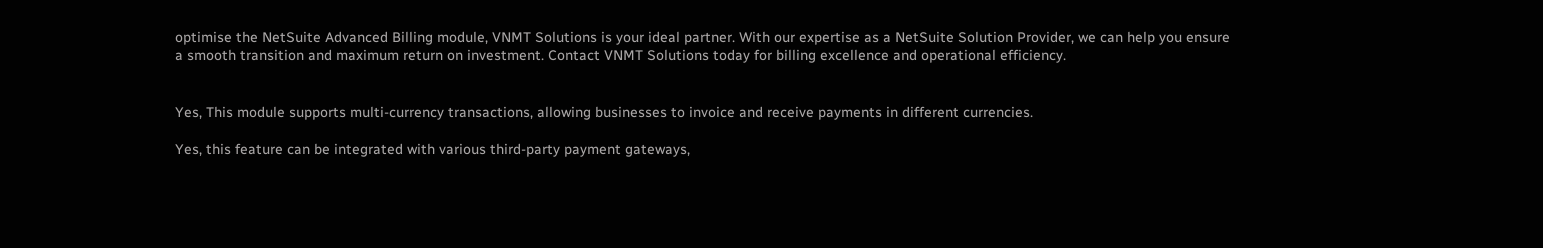optimise the NetSuite Advanced Billing module, VNMT Solutions is your ideal partner. With our expertise as a NetSuite Solution Provider, we can help you ensure a smooth transition and maximum return on investment. Contact VNMT Solutions today for billing excellence and operational efficiency.


Yes, This module supports multi-currency transactions, allowing businesses to invoice and receive payments in different currencies.

Yes, this feature can be integrated with various third-party payment gateways,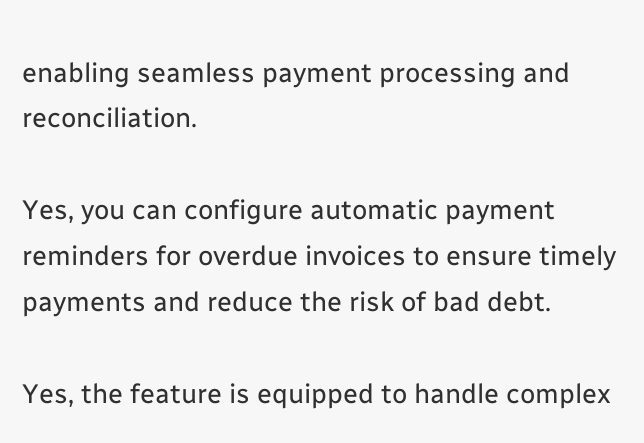enabling seamless payment processing and reconciliation.

Yes, you can configure automatic payment reminders for overdue invoices to ensure timely payments and reduce the risk of bad debt.

Yes, the feature is equipped to handle complex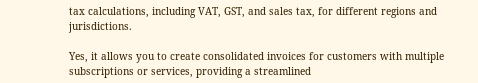tax calculations, including VAT, GST, and sales tax, for different regions and jurisdictions.

Yes, it allows you to create consolidated invoices for customers with multiple subscriptions or services, providing a streamlined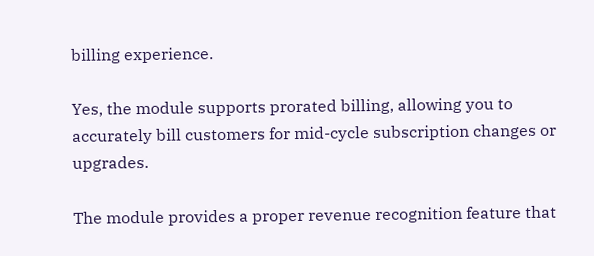billing experience.

Yes, the module supports prorated billing, allowing you to accurately bill customers for mid-cycle subscription changes or upgrades.

The module provides a proper revenue recognition feature that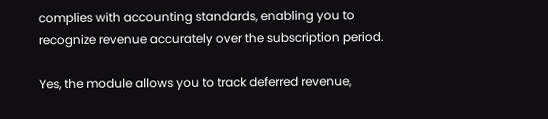complies with accounting standards, enabling you to recognize revenue accurately over the subscription period.

Yes, the module allows you to track deferred revenue,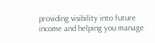providing visibility into future income and helping you manage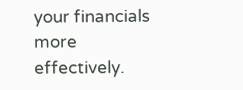your financials more effectively.